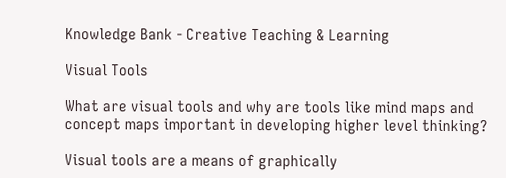Knowledge Bank - Creative Teaching & Learning

Visual Tools

What are visual tools and why are tools like mind maps and concept maps important in developing higher level thinking?

Visual tools are a means of graphically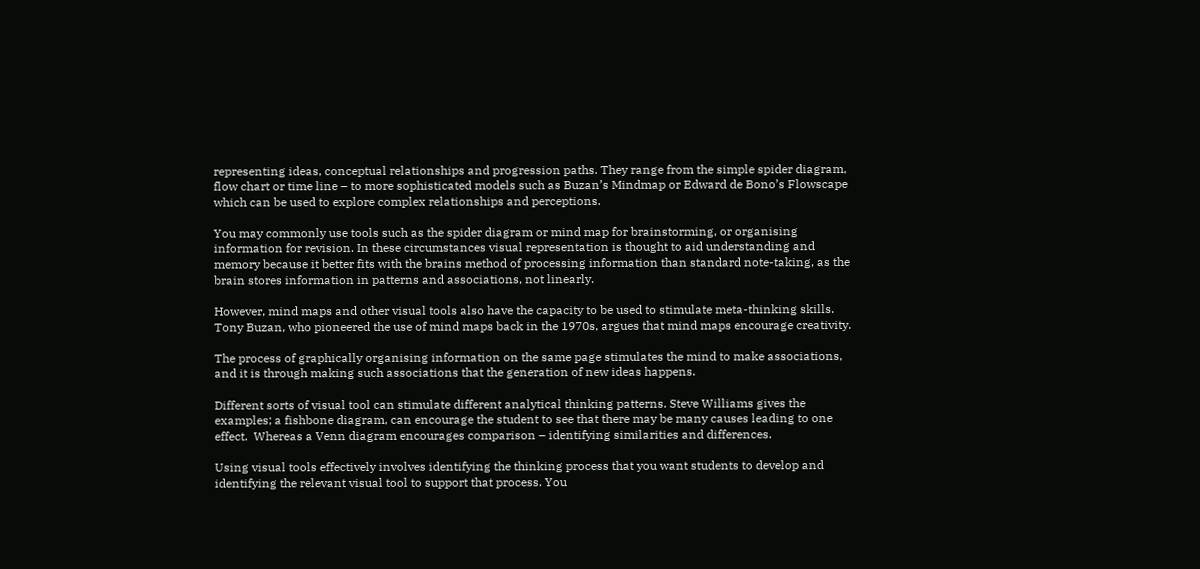representing ideas, conceptual relationships and progression paths. They range from the simple spider diagram, flow chart or time line – to more sophisticated models such as Buzan’s Mindmap or Edward de Bono’s Flowscape which can be used to explore complex relationships and perceptions.

You may commonly use tools such as the spider diagram or mind map for brainstorming, or organising information for revision. In these circumstances visual representation is thought to aid understanding and memory because it better fits with the brains method of processing information than standard note-taking, as the brain stores information in patterns and associations, not linearly.

However, mind maps and other visual tools also have the capacity to be used to stimulate meta-thinking skills. Tony Buzan, who pioneered the use of mind maps back in the 1970s, argues that mind maps encourage creativity.

The process of graphically organising information on the same page stimulates the mind to make associations, and it is through making such associations that the generation of new ideas happens.

Different sorts of visual tool can stimulate different analytical thinking patterns. Steve Williams gives the examples; a fishbone diagram, can encourage the student to see that there may be many causes leading to one effect.  Whereas a Venn diagram encourages comparison – identifying similarities and differences.

Using visual tools effectively involves identifying the thinking process that you want students to develop and identifying the relevant visual tool to support that process. You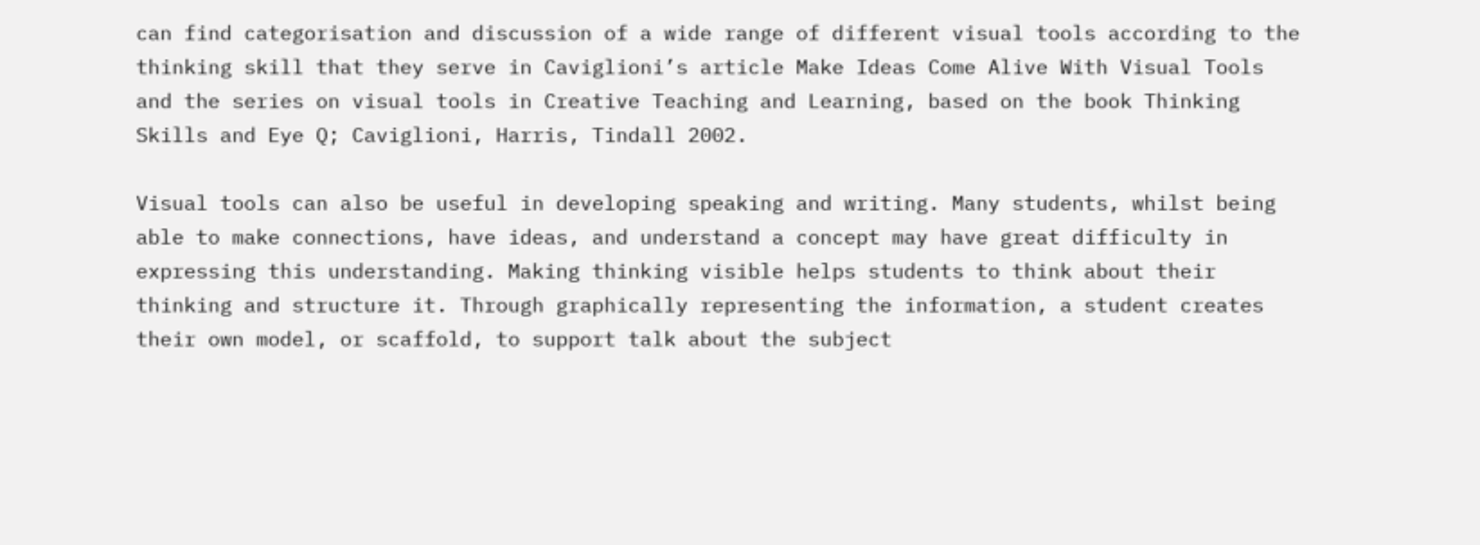can find categorisation and discussion of a wide range of different visual tools according to the thinking skill that they serve in Caviglioni’s article Make Ideas Come Alive With Visual Tools  and the series on visual tools in Creative Teaching and Learning, based on the book Thinking Skills and Eye Q; Caviglioni, Harris, Tindall 2002.

Visual tools can also be useful in developing speaking and writing. Many students, whilst being able to make connections, have ideas, and understand a concept may have great difficulty in expressing this understanding. Making thinking visible helps students to think about their thinking and structure it. Through graphically representing the information, a student creates their own model, or scaffold, to support talk about the subject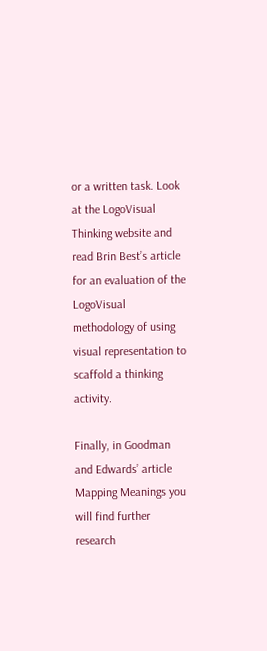or a written task. Look at the LogoVisual Thinking website and read Brin Best’s article for an evaluation of the LogoVisual methodology of using visual representation to scaffold a thinking activity.

Finally, in Goodman and Edwards’ article Mapping Meanings you will find further research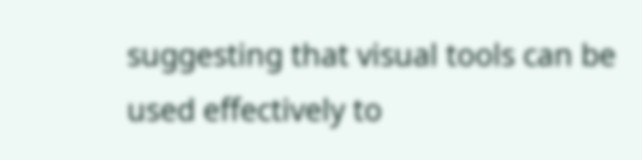suggesting that visual tools can be used effectively to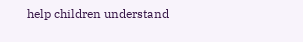help children understand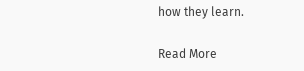how they learn.

Read More